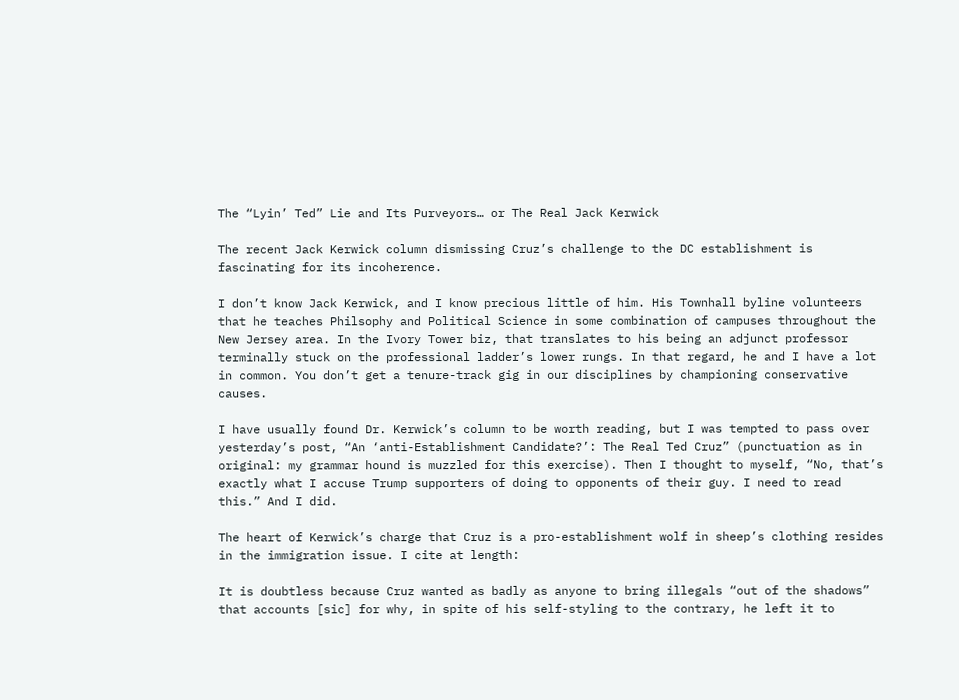The “Lyin’ Ted” Lie and Its Purveyors… or The Real Jack Kerwick

The recent Jack Kerwick column dismissing Cruz’s challenge to the DC establishment is fascinating for its incoherence.

I don’t know Jack Kerwick, and I know precious little of him. His Townhall byline volunteers that he teaches Philsophy and Political Science in some combination of campuses throughout the New Jersey area. In the Ivory Tower biz, that translates to his being an adjunct professor terminally stuck on the professional ladder’s lower rungs. In that regard, he and I have a lot in common. You don’t get a tenure-track gig in our disciplines by championing conservative causes.

I have usually found Dr. Kerwick’s column to be worth reading, but I was tempted to pass over yesterday’s post, “An ‘anti-Establishment Candidate?’: The Real Ted Cruz” (punctuation as in original: my grammar hound is muzzled for this exercise). Then I thought to myself, “No, that’s exactly what I accuse Trump supporters of doing to opponents of their guy. I need to read this.” And I did.

The heart of Kerwick’s charge that Cruz is a pro-establishment wolf in sheep’s clothing resides in the immigration issue. I cite at length:

It is doubtless because Cruz wanted as badly as anyone to bring illegals “out of the shadows” that accounts [sic] for why, in spite of his self-styling to the contrary, he left it to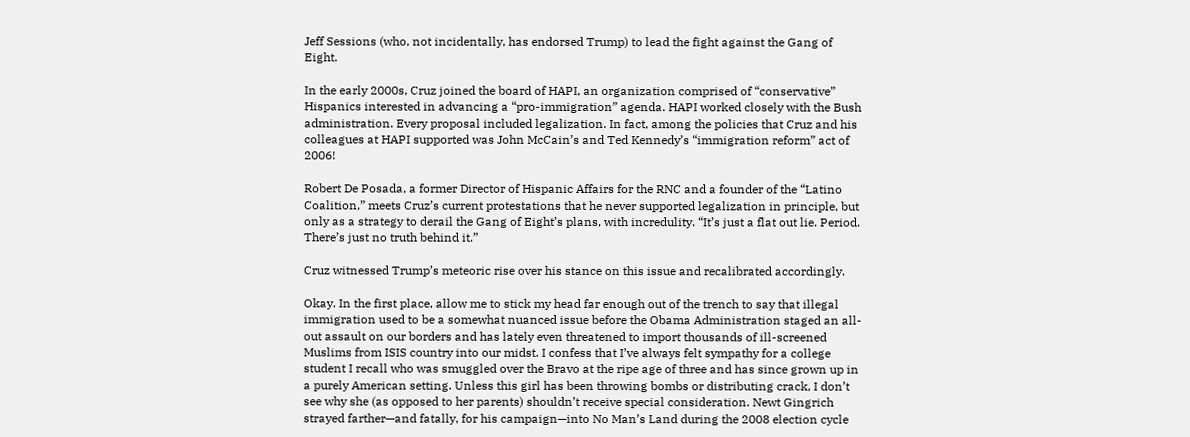Jeff Sessions (who, not incidentally, has endorsed Trump) to lead the fight against the Gang of Eight.

In the early 2000s, Cruz joined the board of HAPI, an organization comprised of “conservative” Hispanics interested in advancing a “pro-immigration” agenda. HAPI worked closely with the Bush administration. Every proposal included legalization. In fact, among the policies that Cruz and his colleagues at HAPI supported was John McCain’s and Ted Kennedy’s “immigration reform” act of 2006!

Robert De Posada, a former Director of Hispanic Affairs for the RNC and a founder of the “Latino Coalition,” meets Cruz’s current protestations that he never supported legalization in principle, but only as a strategy to derail the Gang of Eight’s plans, with incredulity. “It’s just a flat out lie. Period. There’s just no truth behind it.”

Cruz witnessed Trump’s meteoric rise over his stance on this issue and recalibrated accordingly.

Okay. In the first place, allow me to stick my head far enough out of the trench to say that illegal immigration used to be a somewhat nuanced issue before the Obama Administration staged an all-out assault on our borders and has lately even threatened to import thousands of ill-screened Muslims from ISIS country into our midst. I confess that I’ve always felt sympathy for a college student I recall who was smuggled over the Bravo at the ripe age of three and has since grown up in a purely American setting. Unless this girl has been throwing bombs or distributing crack, I don’t see why she (as opposed to her parents) shouldn’t receive special consideration. Newt Gingrich strayed farther—and fatally, for his campaign—into No Man’s Land during the 2008 election cycle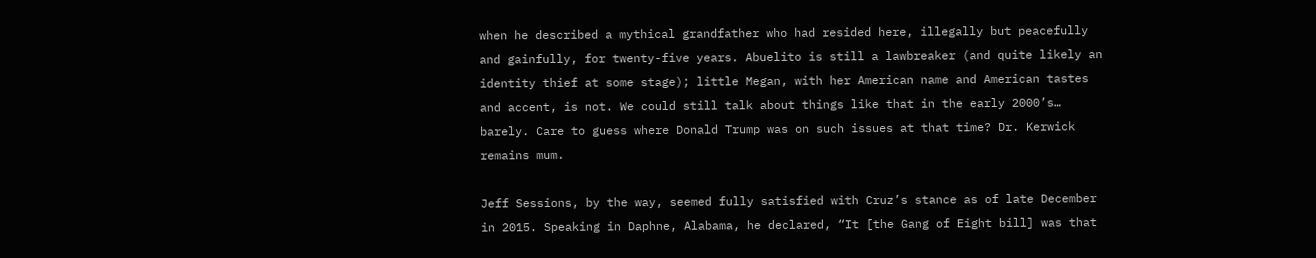when he described a mythical grandfather who had resided here, illegally but peacefully and gainfully, for twenty-five years. Abuelito is still a lawbreaker (and quite likely an identity thief at some stage); little Megan, with her American name and American tastes and accent, is not. We could still talk about things like that in the early 2000’s… barely. Care to guess where Donald Trump was on such issues at that time? Dr. Kerwick remains mum.

Jeff Sessions, by the way, seemed fully satisfied with Cruz’s stance as of late December in 2015. Speaking in Daphne, Alabama, he declared, “It [the Gang of Eight bill] was that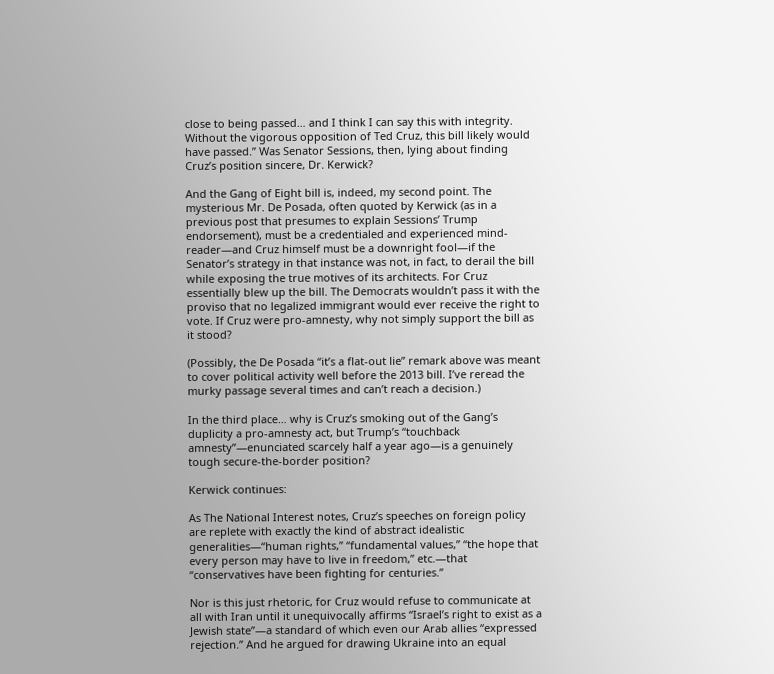close to being passed… and I think I can say this with integrity. Without the vigorous opposition of Ted Cruz, this bill likely would have passed.” Was Senator Sessions, then, lying about finding Cruz’s position sincere, Dr. Kerwick?

And the Gang of Eight bill is, indeed, my second point. The mysterious Mr. De Posada, often quoted by Kerwick (as in a previous post that presumes to explain Sessions’ Trump endorsement), must be a credentialed and experienced mind-reader—and Cruz himself must be a downright fool—if the Senator’s strategy in that instance was not, in fact, to derail the bill while exposing the true motives of its architects. For Cruz essentially blew up the bill. The Democrats wouldn’t pass it with the proviso that no legalized immigrant would ever receive the right to vote. If Cruz were pro-amnesty, why not simply support the bill as it stood?

(Possibly, the De Posada “it’s a flat-out lie” remark above was meant to cover political activity well before the 2013 bill. I’ve reread the murky passage several times and can’t reach a decision.)

In the third place… why is Cruz’s smoking out of the Gang’s duplicity a pro-amnesty act, but Trump’s “touchback amnesty”—enunciated scarcely half a year ago—is a genuinely tough secure-the-border position?

Kerwick continues:

As The National Interest notes, Cruz’s speeches on foreign policy are replete with exactly the kind of abstract idealistic generalities—“human rights,” “fundamental values,” “the hope that every person may have to live in freedom,” etc.—that “conservatives have been fighting for centuries.”

Nor is this just rhetoric, for Cruz would refuse to communicate at all with Iran until it unequivocally affirms “Israel’s right to exist as a Jewish state”—a standard of which even our Arab allies “expressed rejection.” And he argued for drawing Ukraine into an equal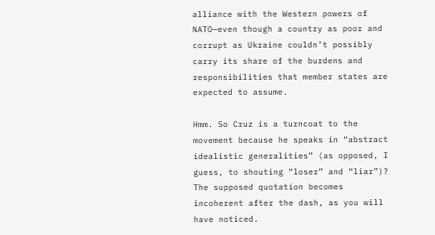alliance with the Western powers of NATO—even though a country as poor and corrupt as Ukraine couldn’t possibly carry its share of the burdens and responsibilities that member states are expected to assume.

Hmm. So Cruz is a turncoat to the movement because he speaks in “abstract idealistic generalities” (as opposed, I guess, to shouting “loser” and “liar”)? The supposed quotation becomes incoherent after the dash, as you will have noticed.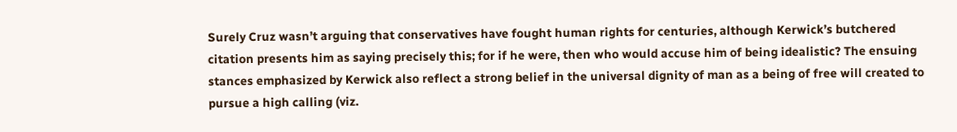Surely Cruz wasn’t arguing that conservatives have fought human rights for centuries, although Kerwick’s butchered citation presents him as saying precisely this; for if he were, then who would accuse him of being idealistic? The ensuing stances emphasized by Kerwick also reflect a strong belief in the universal dignity of man as a being of free will created to pursue a high calling (viz.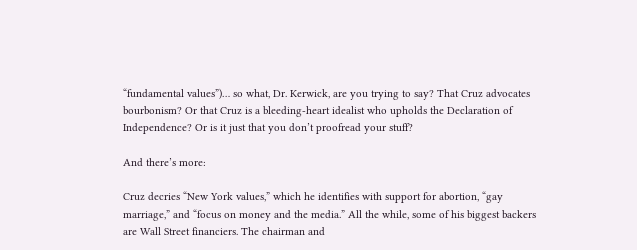“fundamental values”)… so what, Dr. Kerwick, are you trying to say? That Cruz advocates bourbonism? Or that Cruz is a bleeding-heart idealist who upholds the Declaration of Independence? Or is it just that you don’t proofread your stuff?

And there’s more:

Cruz decries “New York values,” which he identifies with support for abortion, “gay marriage,” and “focus on money and the media.” All the while, some of his biggest backers are Wall Street financiers. The chairman and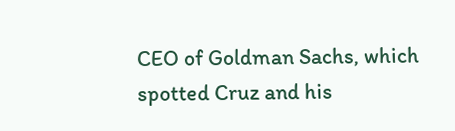CEO of Goldman Sachs, which spotted Cruz and his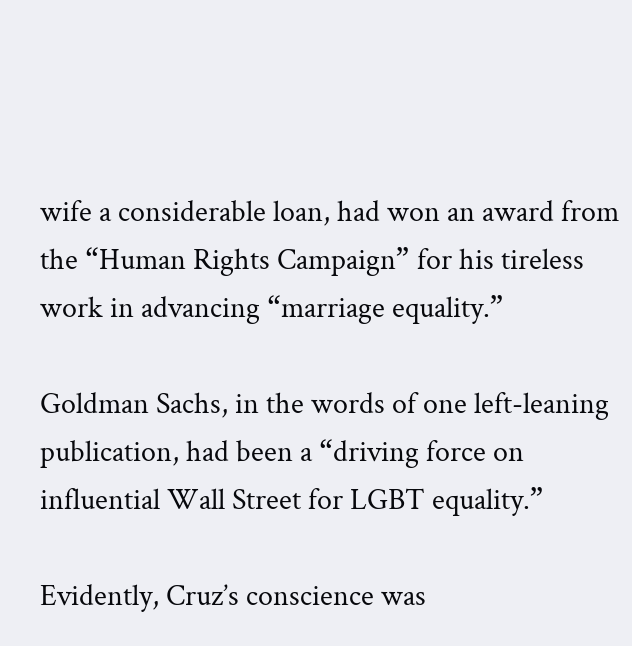wife a considerable loan, had won an award from the “Human Rights Campaign” for his tireless work in advancing “marriage equality.”

Goldman Sachs, in the words of one left-leaning publication, had been a “driving force on influential Wall Street for LGBT equality.”

Evidently, Cruz’s conscience was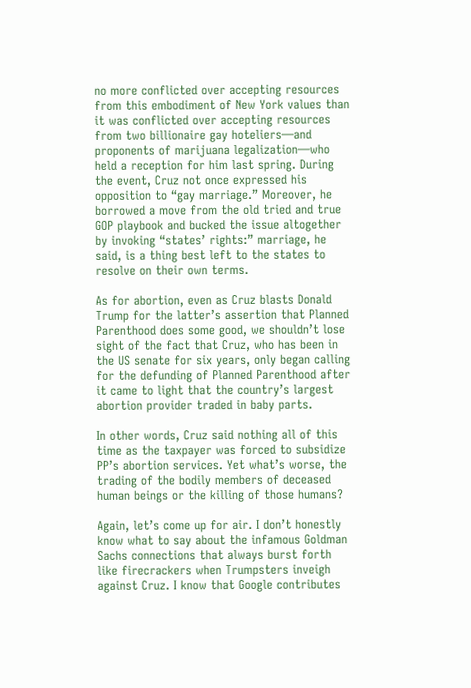no more conflicted over accepting resources from this embodiment of New York values than it was conflicted over accepting resources from two billionaire gay hoteliers—and proponents of marijuana legalization—who held a reception for him last spring. During the event, Cruz not once expressed his opposition to “gay marriage.” Moreover, he borrowed a move from the old tried and true GOP playbook and bucked the issue altogether by invoking “states’ rights:” marriage, he said, is a thing best left to the states to resolve on their own terms.

As for abortion, even as Cruz blasts Donald Trump for the latter’s assertion that Planned Parenthood does some good, we shouldn’t lose sight of the fact that Cruz, who has been in the US senate for six years, only began calling for the defunding of Planned Parenthood after it came to light that the country’s largest abortion provider traded in baby parts.

In other words, Cruz said nothing all of this time as the taxpayer was forced to subsidize PP’s abortion services. Yet what’s worse, the trading of the bodily members of deceased human beings or the killing of those humans?

Again, let’s come up for air. I don’t honestly know what to say about the infamous Goldman Sachs connections that always burst forth like firecrackers when Trumpsters inveigh against Cruz. I know that Google contributes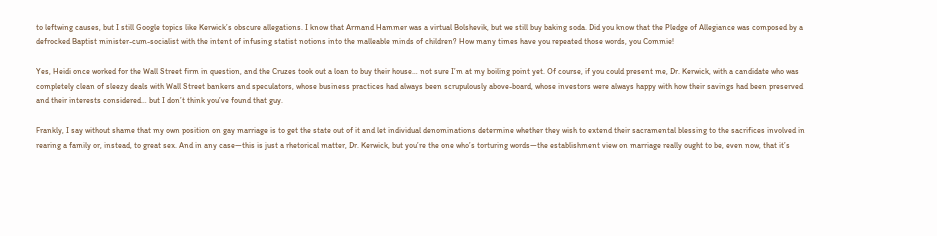to leftwing causes, but I still Google topics like Kerwick’s obscure allegations. I know that Armand Hammer was a virtual Bolshevik, but we still buy baking soda. Did you know that the Pledge of Allegiance was composed by a defrocked Baptist minister-cum-socialist with the intent of infusing statist notions into the malleable minds of children? How many times have you repeated those words, you Commie!

Yes, Heidi once worked for the Wall Street firm in question, and the Cruzes took out a loan to buy their house… not sure I’m at my boiling point yet. Of course, if you could present me, Dr. Kerwick, with a candidate who was completely clean of sleezy deals with Wall Street bankers and speculators, whose business practices had always been scrupulously above-board, whose investors were always happy with how their savings had been preserved and their interests considered… but I don’t think you’ve found that guy.

Frankly, I say without shame that my own position on gay marriage is to get the state out of it and let individual denominations determine whether they wish to extend their sacramental blessing to the sacrifices involved in rearing a family or, instead, to great sex. And in any case—this is just a rhetorical matter, Dr. Kerwick, but you’re the one who’s torturing words—the establishment view on marriage really ought to be, even now, that it’s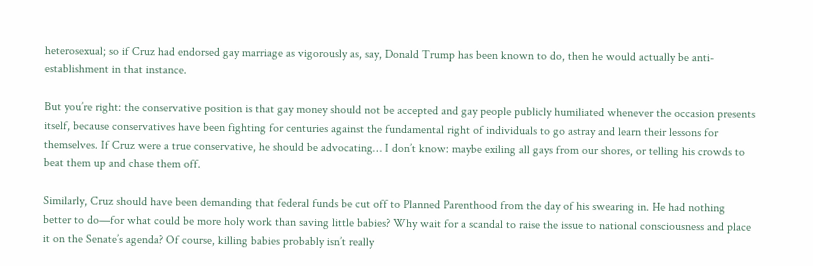heterosexual; so if Cruz had endorsed gay marriage as vigorously as, say, Donald Trump has been known to do, then he would actually be anti-establishment in that instance.

But you’re right: the conservative position is that gay money should not be accepted and gay people publicly humiliated whenever the occasion presents itself, because conservatives have been fighting for centuries against the fundamental right of individuals to go astray and learn their lessons for themselves. If Cruz were a true conservative, he should be advocating… I don’t know: maybe exiling all gays from our shores, or telling his crowds to beat them up and chase them off.

Similarly, Cruz should have been demanding that federal funds be cut off to Planned Parenthood from the day of his swearing in. He had nothing better to do—for what could be more holy work than saving little babies? Why wait for a scandal to raise the issue to national consciousness and place it on the Senate’s agenda? Of course, killing babies probably isn’t really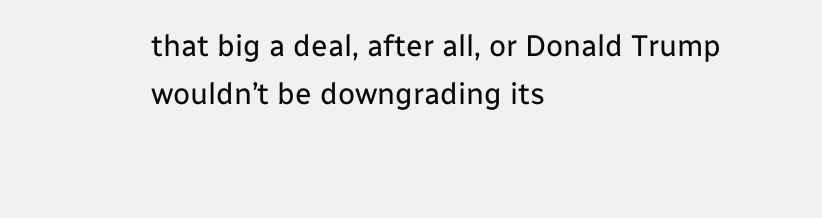that big a deal, after all, or Donald Trump wouldn’t be downgrading its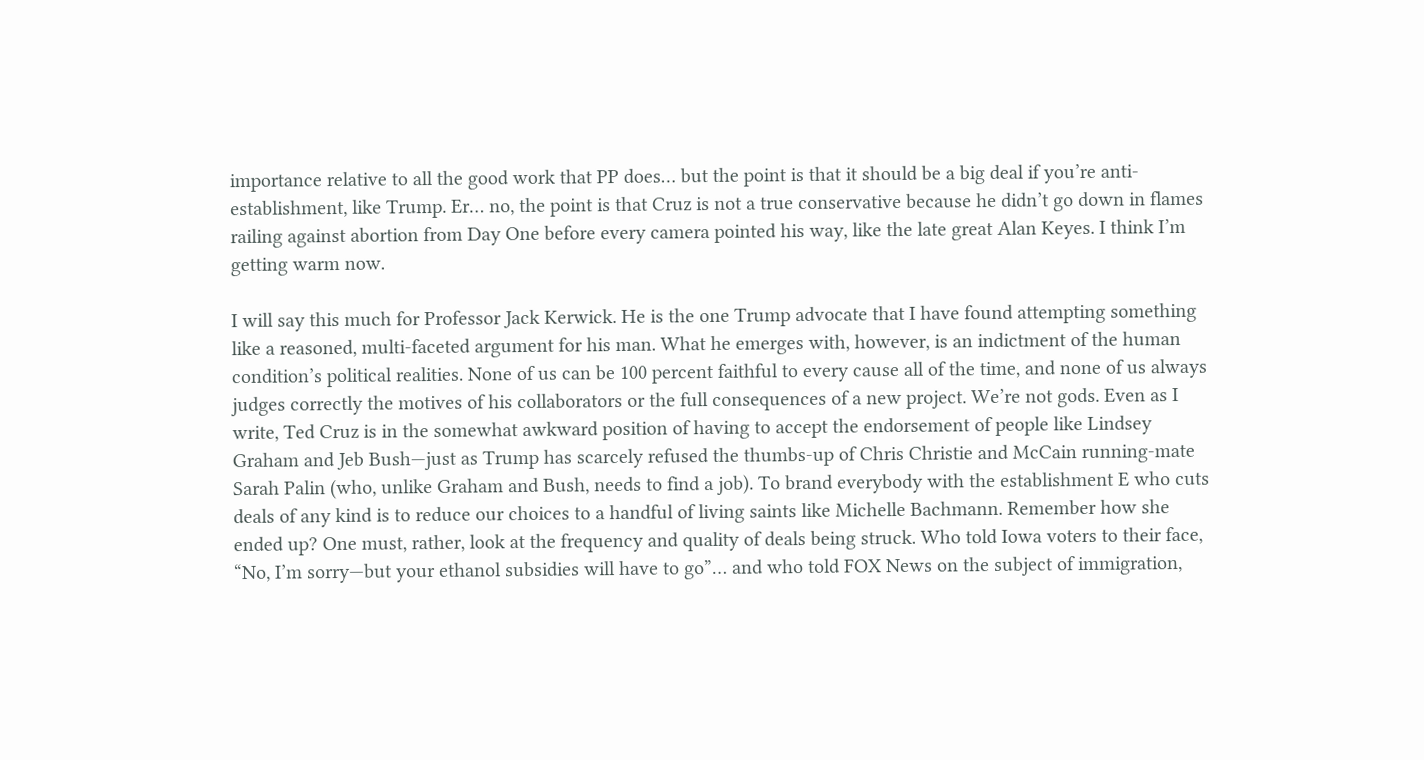importance relative to all the good work that PP does… but the point is that it should be a big deal if you’re anti-establishment, like Trump. Er… no, the point is that Cruz is not a true conservative because he didn’t go down in flames railing against abortion from Day One before every camera pointed his way, like the late great Alan Keyes. I think I’m getting warm now.

I will say this much for Professor Jack Kerwick. He is the one Trump advocate that I have found attempting something like a reasoned, multi-faceted argument for his man. What he emerges with, however, is an indictment of the human condition’s political realities. None of us can be 100 percent faithful to every cause all of the time, and none of us always judges correctly the motives of his collaborators or the full consequences of a new project. We’re not gods. Even as I write, Ted Cruz is in the somewhat awkward position of having to accept the endorsement of people like Lindsey Graham and Jeb Bush—just as Trump has scarcely refused the thumbs-up of Chris Christie and McCain running-mate Sarah Palin (who, unlike Graham and Bush, needs to find a job). To brand everybody with the establishment E who cuts deals of any kind is to reduce our choices to a handful of living saints like Michelle Bachmann. Remember how she ended up? One must, rather, look at the frequency and quality of deals being struck. Who told Iowa voters to their face, “No, I’m sorry—but your ethanol subsidies will have to go”… and who told FOX News on the subject of immigration,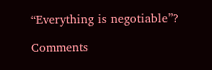“Everything is negotiable”?

Comments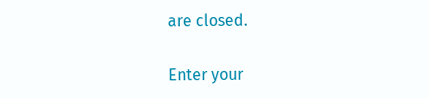are closed.

Enter your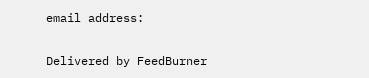email address:

Delivered by FeedBurner